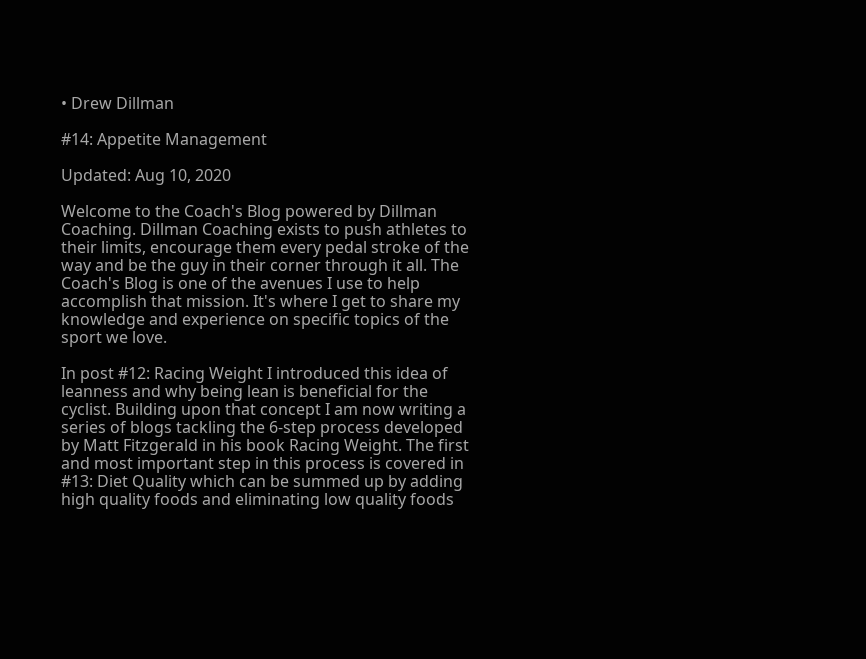• Drew Dillman

#14: Appetite Management

Updated: Aug 10, 2020

Welcome to the Coach's Blog powered by Dillman Coaching. Dillman Coaching exists to push athletes to their limits, encourage them every pedal stroke of the way and be the guy in their corner through it all. The Coach's Blog is one of the avenues I use to help accomplish that mission. It's where I get to share my knowledge and experience on specific topics of the sport we love.

In post #12: Racing Weight I introduced this idea of leanness and why being lean is beneficial for the cyclist. Building upon that concept I am now writing a series of blogs tackling the 6-step process developed by Matt Fitzgerald in his book Racing Weight. The first and most important step in this process is covered in #13: Diet Quality which can be summed up by adding high quality foods and eliminating low quality foods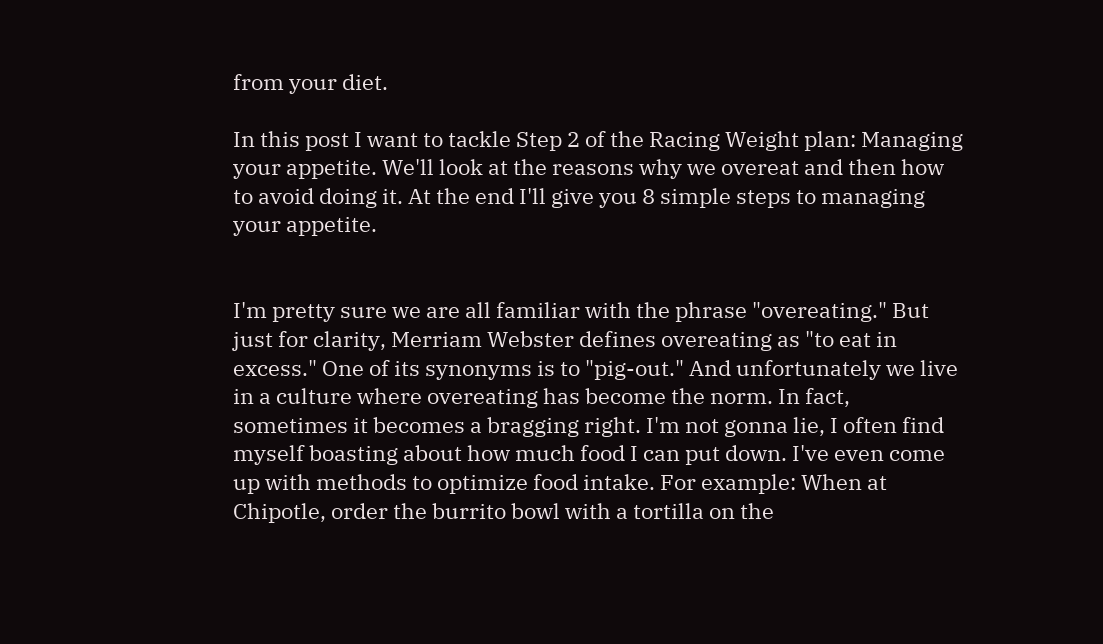from your diet.

In this post I want to tackle Step 2 of the Racing Weight plan: Managing your appetite. We'll look at the reasons why we overeat and then how to avoid doing it. At the end I'll give you 8 simple steps to managing your appetite.


I'm pretty sure we are all familiar with the phrase "overeating." But just for clarity, Merriam Webster defines overeating as "to eat in excess." One of its synonyms is to "pig-out." And unfortunately we live in a culture where overeating has become the norm. In fact, sometimes it becomes a bragging right. I'm not gonna lie, I often find myself boasting about how much food I can put down. I've even come up with methods to optimize food intake. For example: When at Chipotle, order the burrito bowl with a tortilla on the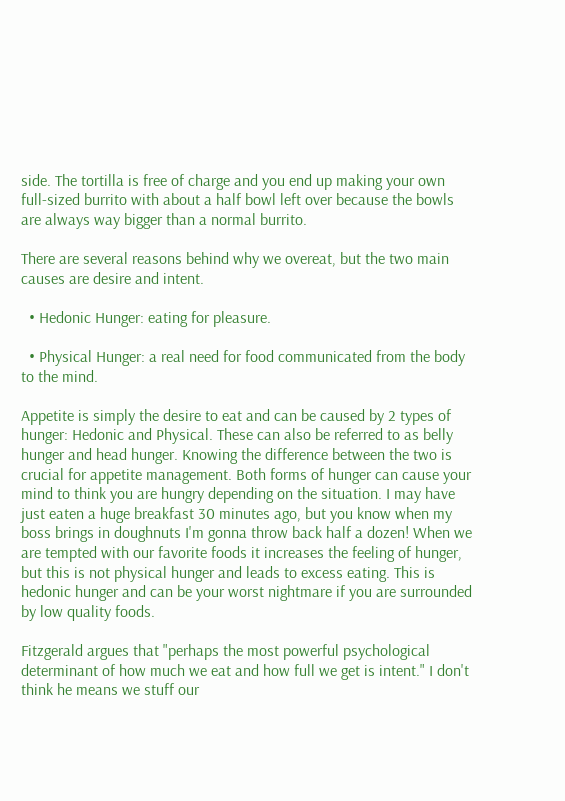side. The tortilla is free of charge and you end up making your own full-sized burrito with about a half bowl left over because the bowls are always way bigger than a normal burrito.

There are several reasons behind why we overeat, but the two main causes are desire and intent.

  • Hedonic Hunger: eating for pleasure.

  • Physical Hunger: a real need for food communicated from the body to the mind.

Appetite is simply the desire to eat and can be caused by 2 types of hunger: Hedonic and Physical. These can also be referred to as belly hunger and head hunger. Knowing the difference between the two is crucial for appetite management. Both forms of hunger can cause your mind to think you are hungry depending on the situation. I may have just eaten a huge breakfast 30 minutes ago, but you know when my boss brings in doughnuts I'm gonna throw back half a dozen! When we are tempted with our favorite foods it increases the feeling of hunger, but this is not physical hunger and leads to excess eating. This is hedonic hunger and can be your worst nightmare if you are surrounded by low quality foods.

Fitzgerald argues that "perhaps the most powerful psychological determinant of how much we eat and how full we get is intent." I don't think he means we stuff our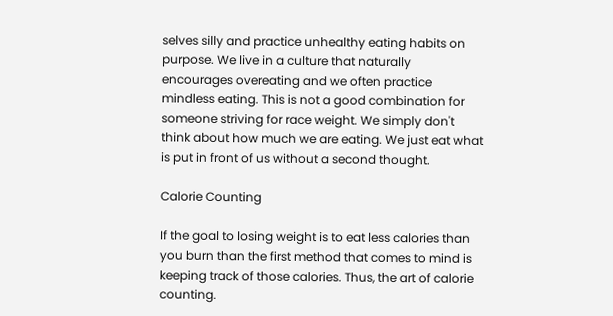selves silly and practice unhealthy eating habits on purpose. We live in a culture that naturally encourages overeating and we often practice mindless eating. This is not a good combination for someone striving for race weight. We simply don't think about how much we are eating. We just eat what is put in front of us without a second thought.

Calorie Counting

If the goal to losing weight is to eat less calories than you burn than the first method that comes to mind is keeping track of those calories. Thus, the art of calorie counting.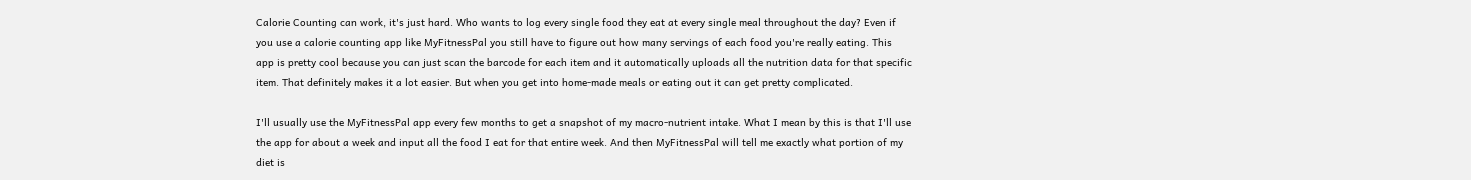Calorie Counting can work, it's just hard. Who wants to log every single food they eat at every single meal throughout the day? Even if you use a calorie counting app like MyFitnessPal you still have to figure out how many servings of each food you're really eating. This app is pretty cool because you can just scan the barcode for each item and it automatically uploads all the nutrition data for that specific item. That definitely makes it a lot easier. But when you get into home-made meals or eating out it can get pretty complicated.

I'll usually use the MyFitnessPal app every few months to get a snapshot of my macro-nutrient intake. What I mean by this is that I'll use the app for about a week and input all the food I eat for that entire week. And then MyFitnessPal will tell me exactly what portion of my diet is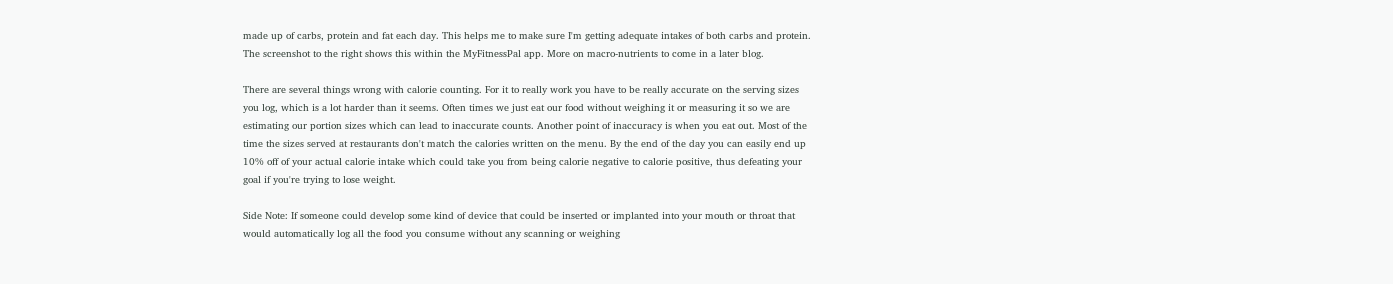made up of carbs, protein and fat each day. This helps me to make sure I'm getting adequate intakes of both carbs and protein. The screenshot to the right shows this within the MyFitnessPal app. More on macro-nutrients to come in a later blog.

There are several things wrong with calorie counting. For it to really work you have to be really accurate on the serving sizes you log, which is a lot harder than it seems. Often times we just eat our food without weighing it or measuring it so we are estimating our portion sizes which can lead to inaccurate counts. Another point of inaccuracy is when you eat out. Most of the time the sizes served at restaurants don't match the calories written on the menu. By the end of the day you can easily end up 10% off of your actual calorie intake which could take you from being calorie negative to calorie positive, thus defeating your goal if you're trying to lose weight.

Side Note: If someone could develop some kind of device that could be inserted or implanted into your mouth or throat that would automatically log all the food you consume without any scanning or weighing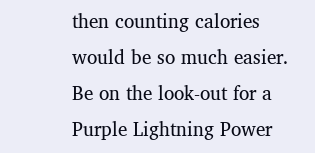then counting calories would be so much easier. Be on the look-out for a Purple Lightning Power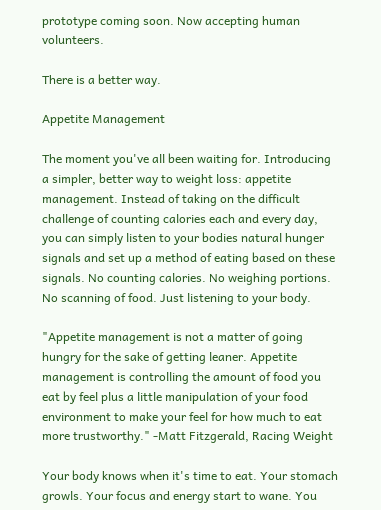prototype coming soon. Now accepting human volunteers.

There is a better way.

Appetite Management

The moment you've all been waiting for. Introducing a simpler, better way to weight loss: appetite management. Instead of taking on the difficult challenge of counting calories each and every day, you can simply listen to your bodies natural hunger signals and set up a method of eating based on these signals. No counting calories. No weighing portions. No scanning of food. Just listening to your body.

"Appetite management is not a matter of going hungry for the sake of getting leaner. Appetite management is controlling the amount of food you eat by feel plus a little manipulation of your food environment to make your feel for how much to eat more trustworthy." -Matt Fitzgerald, Racing Weight

Your body knows when it's time to eat. Your stomach growls. Your focus and energy start to wane. You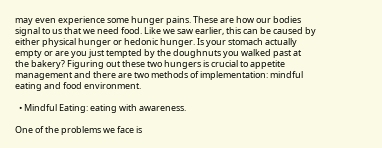may even experience some hunger pains. These are how our bodies signal to us that we need food. Like we saw earlier, this can be caused by either physical hunger or hedonic hunger. Is your stomach actually empty or are you just tempted by the doughnuts you walked past at the bakery? Figuring out these two hungers is crucial to appetite management and there are two methods of implementation: mindful eating and food environment.

  • Mindful Eating: eating with awareness.

One of the problems we face is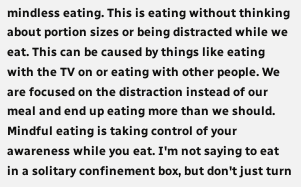mindless eating. This is eating without thinking about portion sizes or being distracted while we eat. This can be caused by things like eating with the TV on or eating with other people. We are focused on the distraction instead of our meal and end up eating more than we should. Mindful eating is taking control of your awareness while you eat. I'm not saying to eat in a solitary confinement box, but don't just turn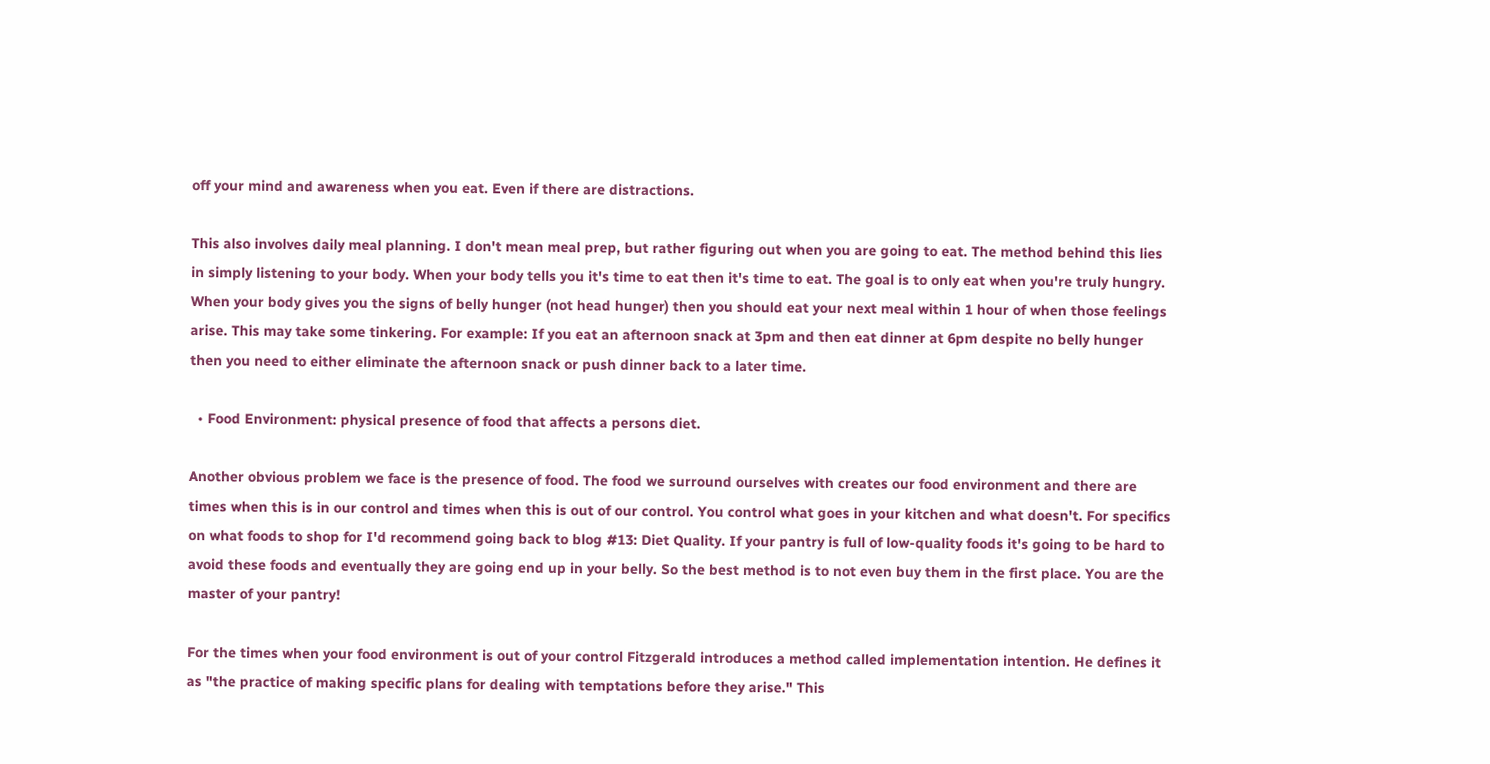off your mind and awareness when you eat. Even if there are distractions.

This also involves daily meal planning. I don't mean meal prep, but rather figuring out when you are going to eat. The method behind this lies in simply listening to your body. When your body tells you it's time to eat then it's time to eat. The goal is to only eat when you're truly hungry. When your body gives you the signs of belly hunger (not head hunger) then you should eat your next meal within 1 hour of when those feelings arise. This may take some tinkering. For example: If you eat an afternoon snack at 3pm and then eat dinner at 6pm despite no belly hunger then you need to either eliminate the afternoon snack or push dinner back to a later time.

  • Food Environment: physical presence of food that affects a persons diet.

Another obvious problem we face is the presence of food. The food we surround ourselves with creates our food environment and there are times when this is in our control and times when this is out of our control. You control what goes in your kitchen and what doesn't. For specifics on what foods to shop for I'd recommend going back to blog #13: Diet Quality. If your pantry is full of low-quality foods it's going to be hard to avoid these foods and eventually they are going end up in your belly. So the best method is to not even buy them in the first place. You are the master of your pantry!

For the times when your food environment is out of your control Fitzgerald introduces a method called implementation intention. He defines it as "the practice of making specific plans for dealing with temptations before they arise." This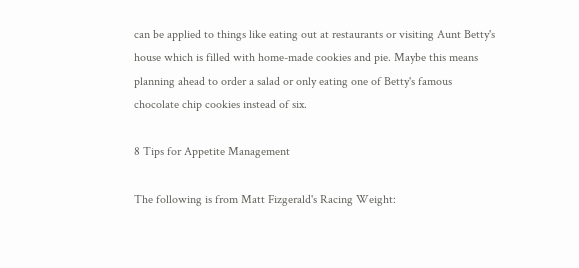can be applied to things like eating out at restaurants or visiting Aunt Betty's house which is filled with home-made cookies and pie. Maybe this means planning ahead to order a salad or only eating one of Betty's famous chocolate chip cookies instead of six.

8 Tips for Appetite Management

The following is from Matt Fizgerald's Racing Weight: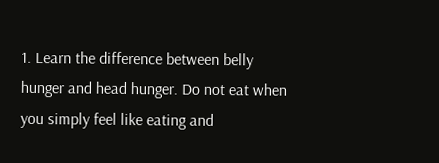1. Learn the difference between belly hunger and head hunger. Do not eat when you simply feel like eating and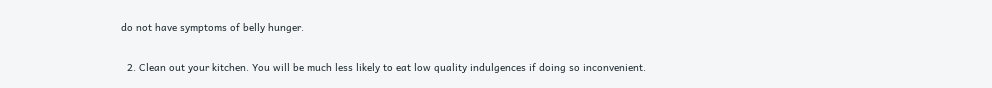do not have symptoms of belly hunger.

  2. Clean out your kitchen. You will be much less likely to eat low quality indulgences if doing so inconvenient.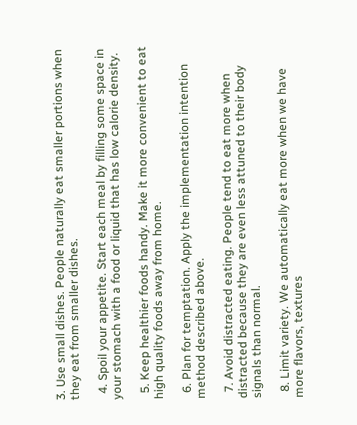3. Use small dishes. People naturally eat smaller portions when they eat from smaller dishes.

  4. Spoil your appetite. Start each meal by filling some space in your stomach with a food or liquid that has low calorie density.

  5. Keep healthier foods handy. Make it more convenient to eat high quality foods away from home.

  6. Plan for temptation. Apply the implementation intention method described above.

  7. Avoid distracted eating. People tend to eat more when distracted because they are even less attuned to their body signals than normal.

  8. Limit variety. We automatically eat more when we have more flavors, textures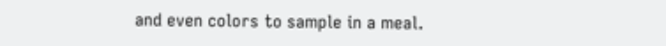and even colors to sample in a meal.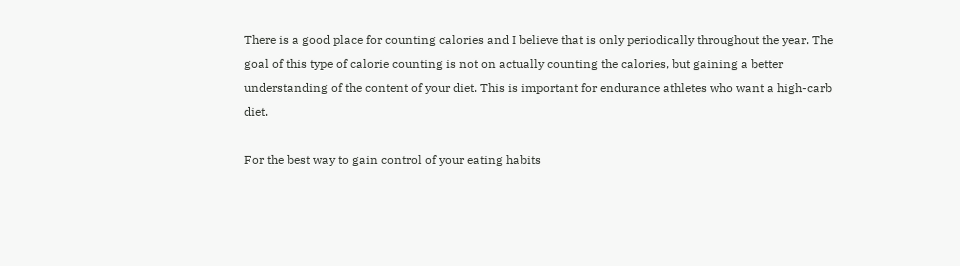There is a good place for counting calories and I believe that is only periodically throughout the year. The goal of this type of calorie counting is not on actually counting the calories, but gaining a better understanding of the content of your diet. This is important for endurance athletes who want a high-carb diet.

For the best way to gain control of your eating habits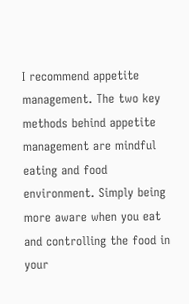I recommend appetite management. The two key methods behind appetite management are mindful eating and food environment. Simply being more aware when you eat and controlling the food in your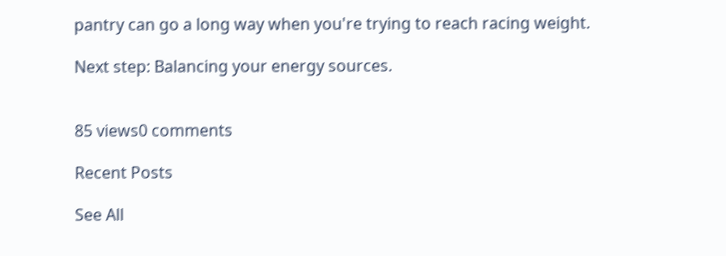pantry can go a long way when you're trying to reach racing weight.

Next step: Balancing your energy sources.


85 views0 comments

Recent Posts

See All